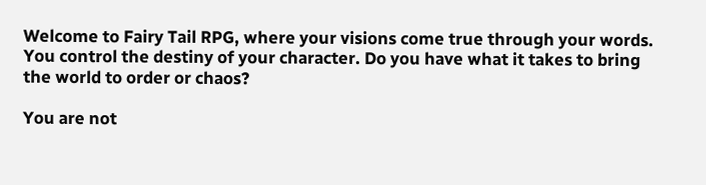Welcome to Fairy Tail RPG, where your visions come true through your words. You control the destiny of your character. Do you have what it takes to bring the world to order or chaos?

You are not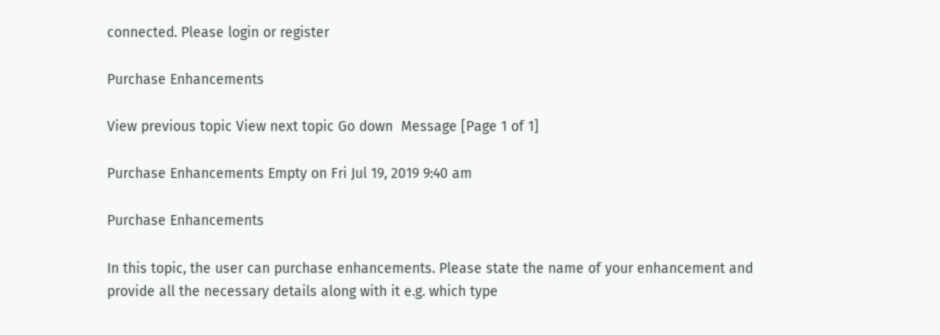connected. Please login or register

Purchase Enhancements

View previous topic View next topic Go down  Message [Page 1 of 1]

Purchase Enhancements Empty on Fri Jul 19, 2019 9:40 am

Purchase Enhancements

In this topic, the user can purchase enhancements. Please state the name of your enhancement and provide all the necessary details along with it e.g. which type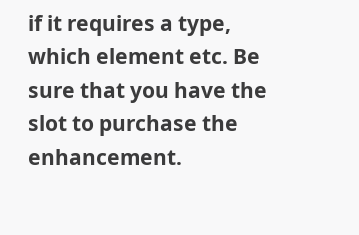if it requires a type, which element etc. Be sure that you have the slot to purchase the enhancement.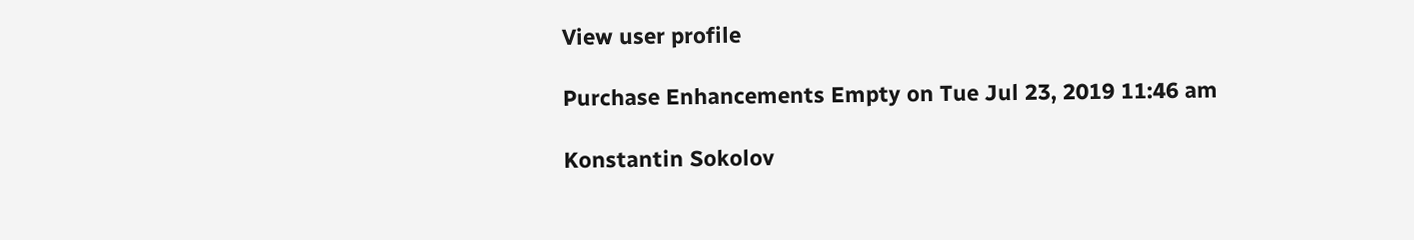View user profile

Purchase Enhancements Empty on Tue Jul 23, 2019 11:46 am

Konstantin Sokolov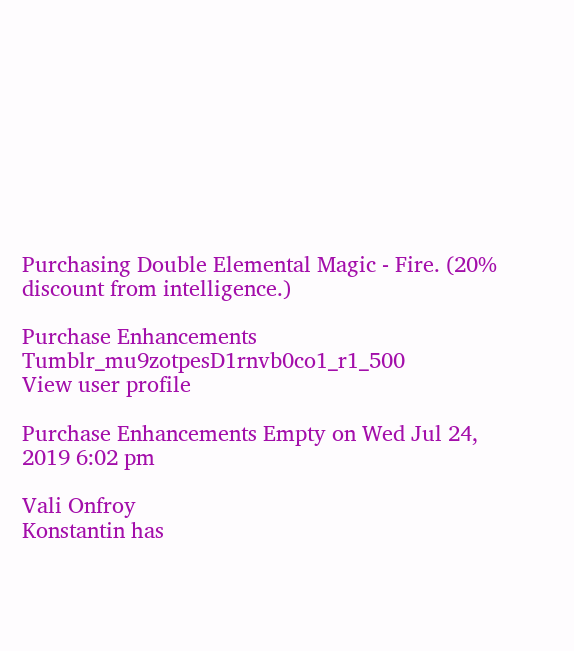Purchasing Double Elemental Magic - Fire. (20% discount from intelligence.)

Purchase Enhancements Tumblr_mu9zotpesD1rnvb0co1_r1_500
View user profile

Purchase Enhancements Empty on Wed Jul 24, 2019 6:02 pm

Vali Onfroy
Konstantin has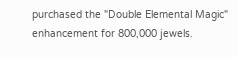purchased the "Double Elemental Magic" enhancement for 800,000 jewels.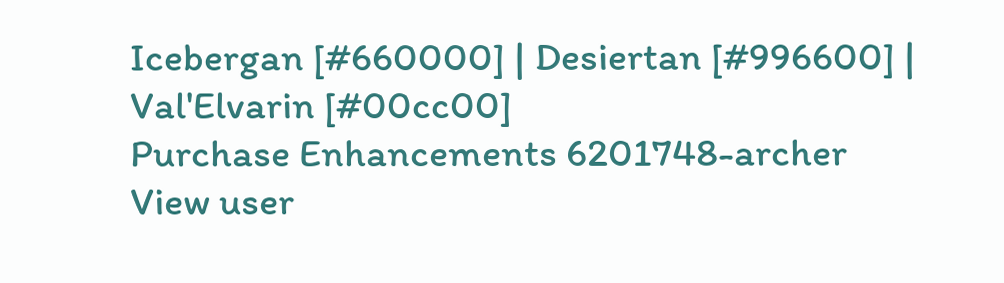Icebergan [#660000] | Desiertan [#996600] | Val'Elvarin [#00cc00]
Purchase Enhancements 6201748-archer
View user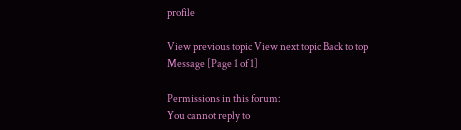profile

View previous topic View next topic Back to top  Message [Page 1 of 1]

Permissions in this forum:
You cannot reply to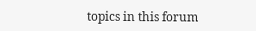topics in this forum